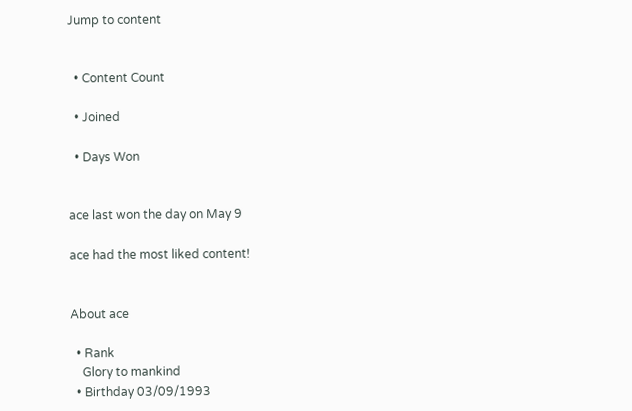Jump to content


  • Content Count

  • Joined

  • Days Won


ace last won the day on May 9

ace had the most liked content!


About ace

  • Rank
    Glory to mankind
  • Birthday 03/09/1993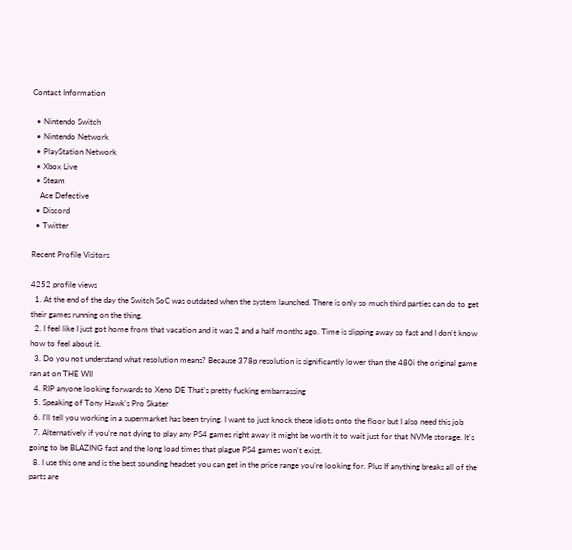Contact Information

  • Nintendo Switch
  • Nintendo Network
  • PlayStation Network
  • Xbox Live
  • Steam
    Ace Defective
  • Discord
  • Twitter

Recent Profile Visitors

4252 profile views
  1. At the end of the day the Switch SoC was outdated when the system launched. There is only so much third parties can do to get their games running on the thing.
  2. I feel like I just got home from that vacation and it was 2 and a half months ago. Time is slipping away so fast and I don't know how to feel about it.
  3. Do you not understand what resolution means? Because 378p resolution is significantly lower than the 480i the original game ran at on THE WII
  4. RIP anyone looking forwards to Xeno DE That's pretty fucking embarrassing
  5. Speaking of Tony Hawk's Pro Skater
  6. I’ll tell you working in a supermarket has been trying. I want to just knock these idiots onto the floor but I also need this job
  7. Alternatively if you're not dying to play any PS4 games right away it might be worth it to wait just for that NVMe storage. It's going to be BLAZING fast and the long load times that plague PS4 games won't exist.
  8. I use this one and is the best sounding headset you can get in the price range you’re looking for. Plus If anything breaks all of the parts are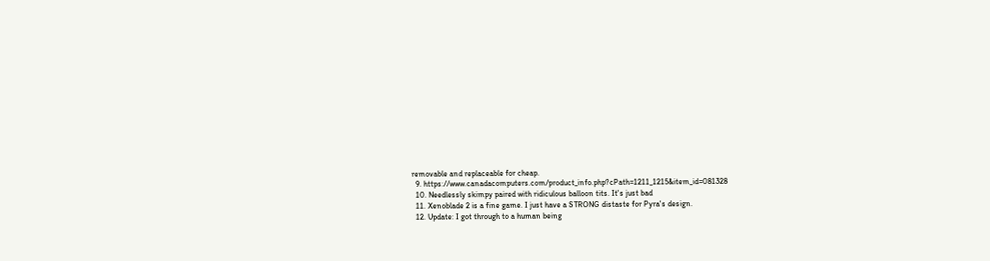removable and replaceable for cheap.
  9. https://www.canadacomputers.com/product_info.php?cPath=1211_1215&item_id=081328
  10. Needlessly skimpy paired with ridiculous balloon tits. It's just bad
  11. Xenoblade 2 is a fine game. I just have a STRONG distaste for Pyra's design.
  12. Update: I got through to a human being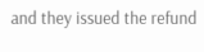and they issued the refund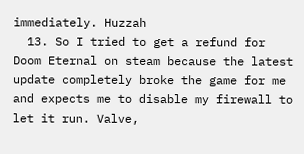immediately. Huzzah
  13. So I tried to get a refund for Doom Eternal on steam because the latest update completely broke the game for me and expects me to disable my firewall to let it run. Valve,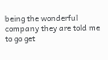being the wonderful company they are told me to go get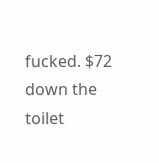fucked. $72 down the toilet